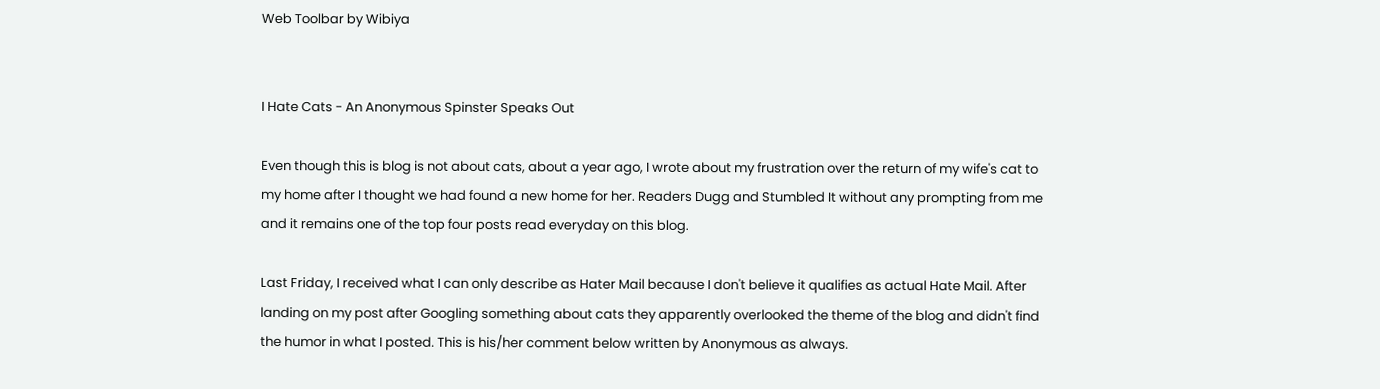Web Toolbar by Wibiya


I Hate Cats - An Anonymous Spinster Speaks Out

Even though this is blog is not about cats, about a year ago, I wrote about my frustration over the return of my wife's cat to my home after I thought we had found a new home for her. Readers Dugg and Stumbled It without any prompting from me and it remains one of the top four posts read everyday on this blog.

Last Friday, I received what I can only describe as Hater Mail because I don't believe it qualifies as actual Hate Mail. After landing on my post after Googling something about cats they apparently overlooked the theme of the blog and didn't find the humor in what I posted. This is his/her comment below written by Anonymous as always.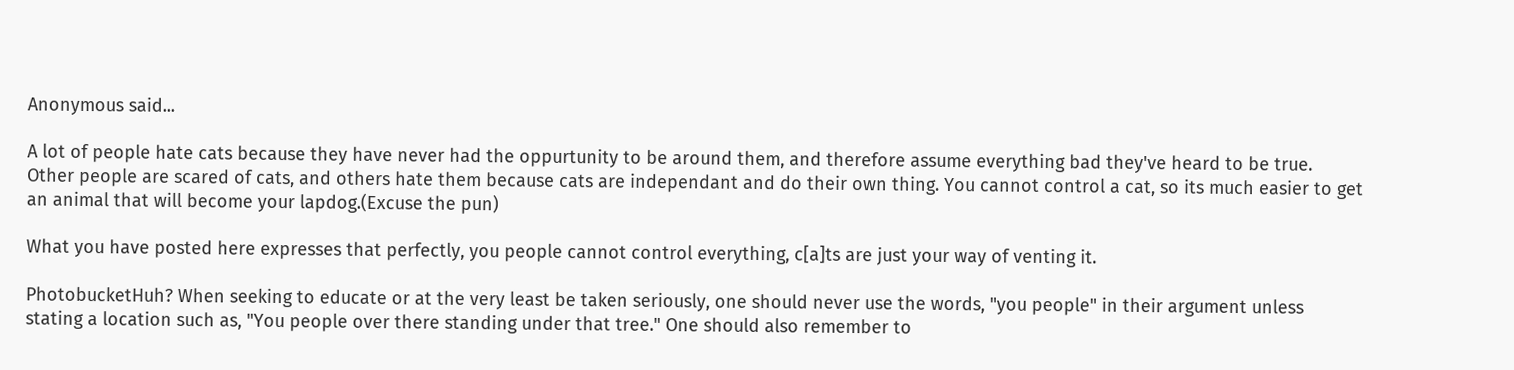Anonymous said...

A lot of people hate cats because they have never had the oppurtunity to be around them, and therefore assume everything bad they've heard to be true. Other people are scared of cats, and others hate them because cats are independant and do their own thing. You cannot control a cat, so its much easier to get an animal that will become your lapdog.(Excuse the pun)

What you have posted here expresses that perfectly, you people cannot control everything, c[a]ts are just your way of venting it.

PhotobucketHuh? When seeking to educate or at the very least be taken seriously, one should never use the words, "you people" in their argument unless stating a location such as, "You people over there standing under that tree." One should also remember to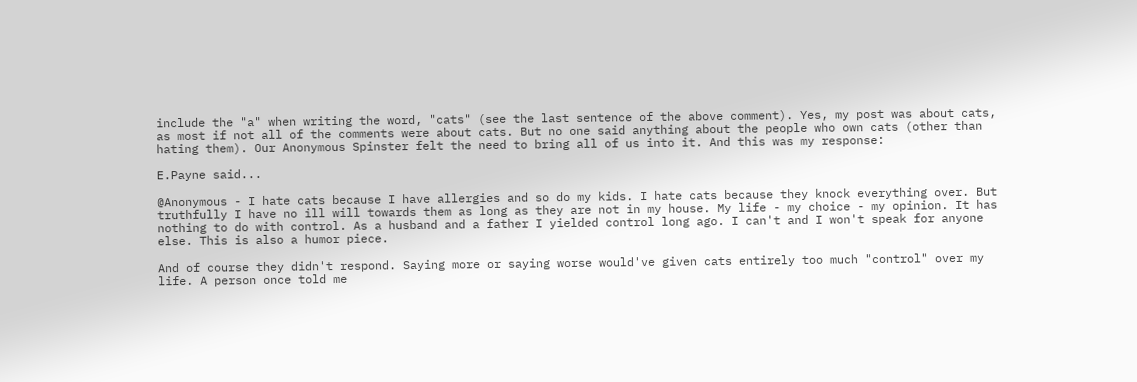include the "a" when writing the word, "cats" (see the last sentence of the above comment). Yes, my post was about cats, as most if not all of the comments were about cats. But no one said anything about the people who own cats (other than hating them). Our Anonymous Spinster felt the need to bring all of us into it. And this was my response:

E.Payne said...

@Anonymous - I hate cats because I have allergies and so do my kids. I hate cats because they knock everything over. But truthfully I have no ill will towards them as long as they are not in my house. My life - my choice - my opinion. It has nothing to do with control. As a husband and a father I yielded control long ago. I can't and I won't speak for anyone else. This is also a humor piece.

And of course they didn't respond. Saying more or saying worse would've given cats entirely too much "control" over my life. A person once told me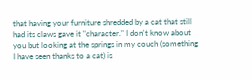that having your furniture shredded by a cat that still had its claws gave it "character." I don't know about you but looking at the springs in my couch (something I have seen thanks to a cat) is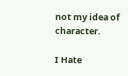not my idea of character.

I Hate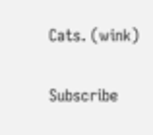Cats. (wink)

Subscribe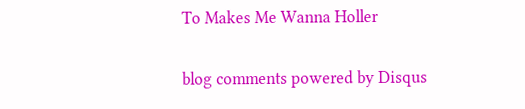To Makes Me Wanna Holler

blog comments powered by Disqus